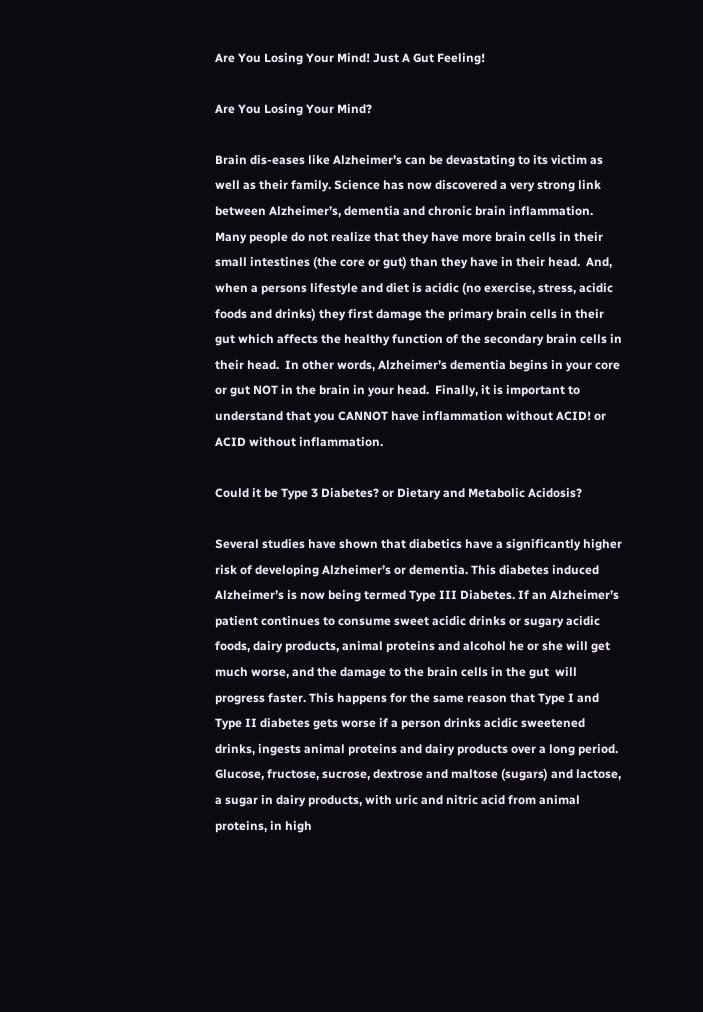Are You Losing Your Mind! Just A Gut Feeling!

Are You Losing Your Mind?

Brain dis-eases like Alzheimer’s can be devastating to its victim as well as their family. Science has now discovered a very strong link between Alzheimer’s, dementia and chronic brain inflammation. Many people do not realize that they have more brain cells in their small intestines (the core or gut) than they have in their head.  And, when a persons lifestyle and diet is acidic (no exercise, stress, acidic foods and drinks) they first damage the primary brain cells in their gut which affects the healthy function of the secondary brain cells in their head.  In other words, Alzheimer’s dementia begins in your core or gut NOT in the brain in your head.  Finally, it is important to understand that you CANNOT have inflammation without ACID! or ACID without inflammation.

Could it be Type 3 Diabetes? or Dietary and Metabolic Acidosis?

Several studies have shown that diabetics have a significantly higher risk of developing Alzheimer’s or dementia. This diabetes induced Alzheimer’s is now being termed Type III Diabetes. If an Alzheimer’s patient continues to consume sweet acidic drinks or sugary acidic foods, dairy products, animal proteins and alcohol he or she will get much worse, and the damage to the brain cells in the gut  will progress faster. This happens for the same reason that Type I and Type II diabetes gets worse if a person drinks acidic sweetened drinks, ingests animal proteins and dairy products over a long period. Glucose, fructose, sucrose, dextrose and maltose (sugars) and lactose, a sugar in dairy products, with uric and nitric acid from animal proteins, in high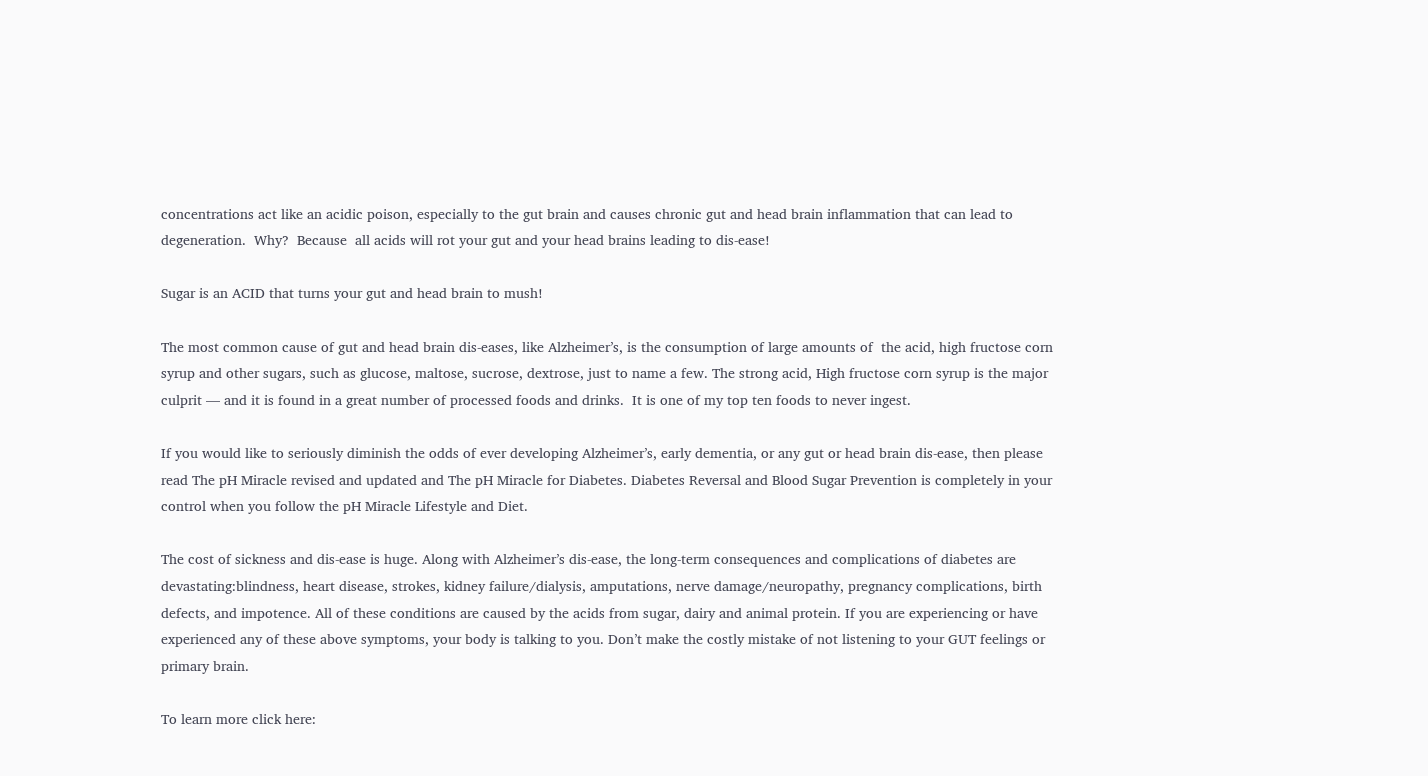concentrations act like an acidic poison, especially to the gut brain and causes chronic gut and head brain inflammation that can lead to degeneration.  Why?  Because  all acids will rot your gut and your head brains leading to dis-ease!

Sugar is an ACID that turns your gut and head brain to mush!

The most common cause of gut and head brain dis-eases, like Alzheimer’s, is the consumption of large amounts of  the acid, high fructose corn syrup and other sugars, such as glucose, maltose, sucrose, dextrose, just to name a few. The strong acid, High fructose corn syrup is the major culprit — and it is found in a great number of processed foods and drinks.  It is one of my top ten foods to never ingest.

If you would like to seriously diminish the odds of ever developing Alzheimer’s, early dementia, or any gut or head brain dis-ease, then please read The pH Miracle revised and updated and The pH Miracle for Diabetes. Diabetes Reversal and Blood Sugar Prevention is completely in your control when you follow the pH Miracle Lifestyle and Diet.

The cost of sickness and dis-ease is huge. Along with Alzheimer’s dis-ease, the long-term consequences and complications of diabetes are devastating:blindness, heart disease, strokes, kidney failure/dialysis, amputations, nerve damage/neuropathy, pregnancy complications, birth defects, and impotence. All of these conditions are caused by the acids from sugar, dairy and animal protein. If you are experiencing or have experienced any of these above symptoms, your body is talking to you. Don’t make the costly mistake of not listening to your GUT feelings or primary brain.

To learn more click here: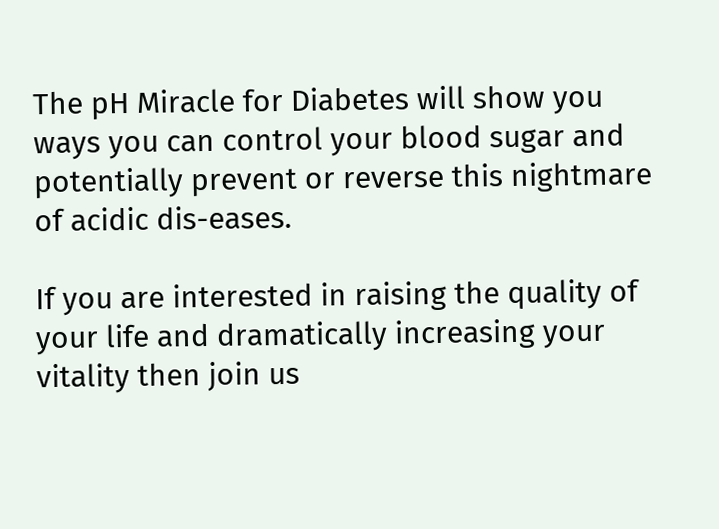The pH Miracle for Diabetes will show you ways you can control your blood sugar and potentially prevent or reverse this nightmare of acidic dis-eases.

If you are interested in raising the quality of your life and dramatically increasing your vitality then join us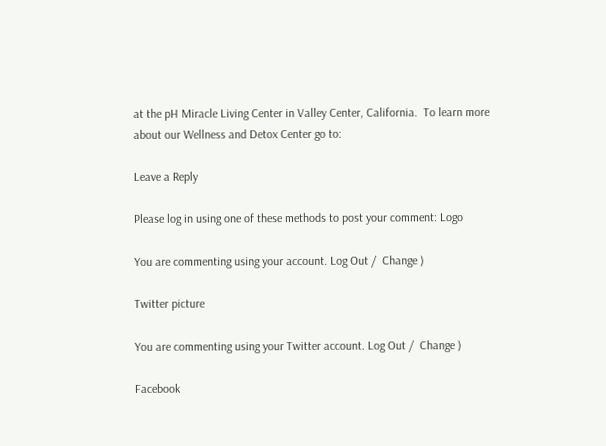at the pH Miracle Living Center in Valley Center, California.  To learn more about our Wellness and Detox Center go to:

Leave a Reply

Please log in using one of these methods to post your comment: Logo

You are commenting using your account. Log Out /  Change )

Twitter picture

You are commenting using your Twitter account. Log Out /  Change )

Facebook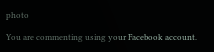photo

You are commenting using your Facebook account.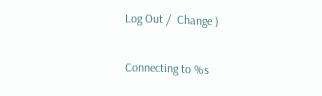Log Out /  Change )

Connecting to %s